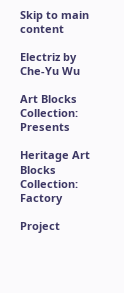Skip to main content

Electriz by Che-Yu Wu

Art Blocks Collection: Presents

Heritage Art Blocks Collection: Factory

Project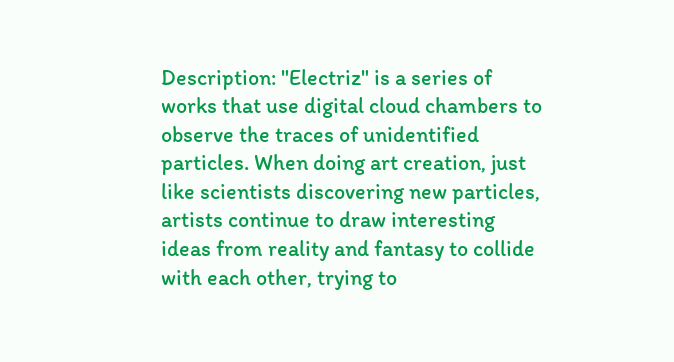Description: "Electriz" is a series of works that use digital cloud chambers to observe the traces of unidentified particles. When doing art creation, just like scientists discovering new particles, artists continue to draw interesting ideas from reality and fantasy to collide with each other, trying to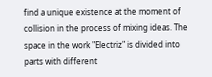find a unique existence at the moment of collision in the process of mixing ideas. The space in the work "Electriz" is divided into parts with different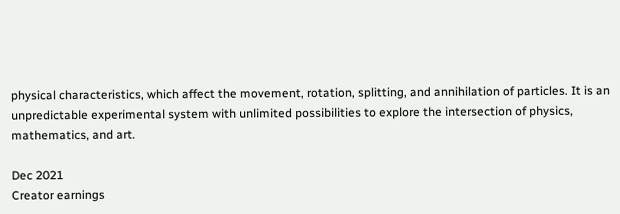physical characteristics, which affect the movement, rotation, splitting, and annihilation of particles. It is an unpredictable experimental system with unlimited possibilities to explore the intersection of physics, mathematics, and art.

Dec 2021
Creator earnings